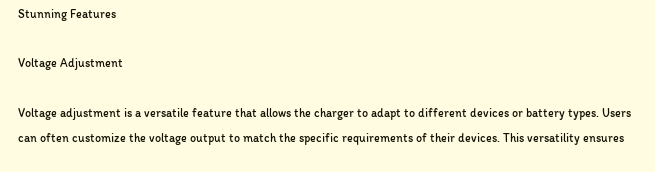Stunning Features

Voltage Adjustment

Voltage adjustment is a versatile feature that allows the charger to adapt to different devices or battery types. Users can often customize the voltage output to match the specific requirements of their devices. This versatility ensures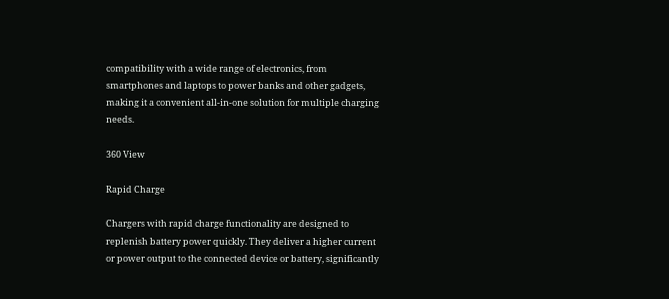compatibility with a wide range of electronics, from smartphones and laptops to power banks and other gadgets, making it a convenient all-in-one solution for multiple charging needs.

360 View

Rapid Charge

Chargers with rapid charge functionality are designed to replenish battery power quickly. They deliver a higher current or power output to the connected device or battery, significantly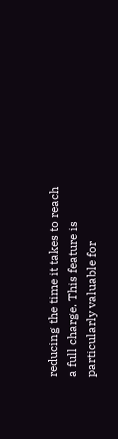reducing the time it takes to reach a full charge. This feature is particularly valuable for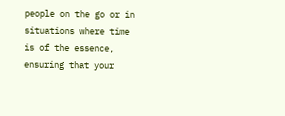people on the go or in situations where time is of the essence, ensuring that your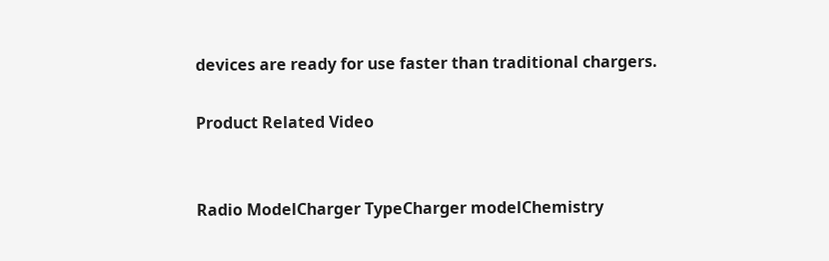devices are ready for use faster than traditional chargers.

Product Related Video


Radio ModelCharger TypeCharger modelChemistry